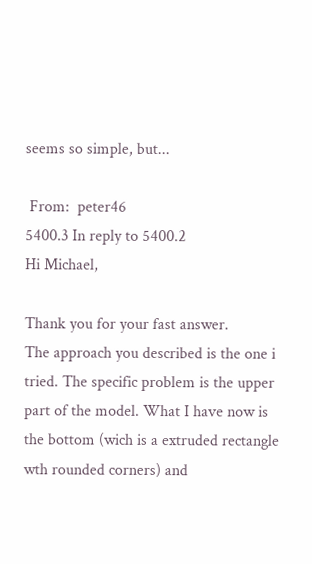seems so simple, but...

 From:  peter46
5400.3 In reply to 5400.2
Hi Michael,

Thank you for your fast answer.
The approach you described is the one i tried. The specific problem is the upper part of the model. What I have now is the bottom (wich is a extruded rectangle wth rounded corners) and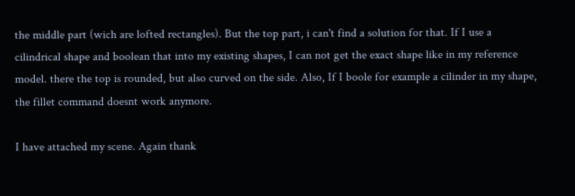the middle part (wich are lofted rectangles). But the top part, i can't find a solution for that. If I use a cilindrical shape and boolean that into my existing shapes, I can not get the exact shape like in my reference model. there the top is rounded, but also curved on the side. Also, If I boole for example a cilinder in my shape, the fillet command doesnt work anymore.

I have attached my scene. Again thank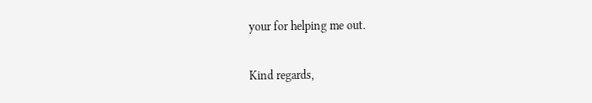your for helping me out.

Kind regards,